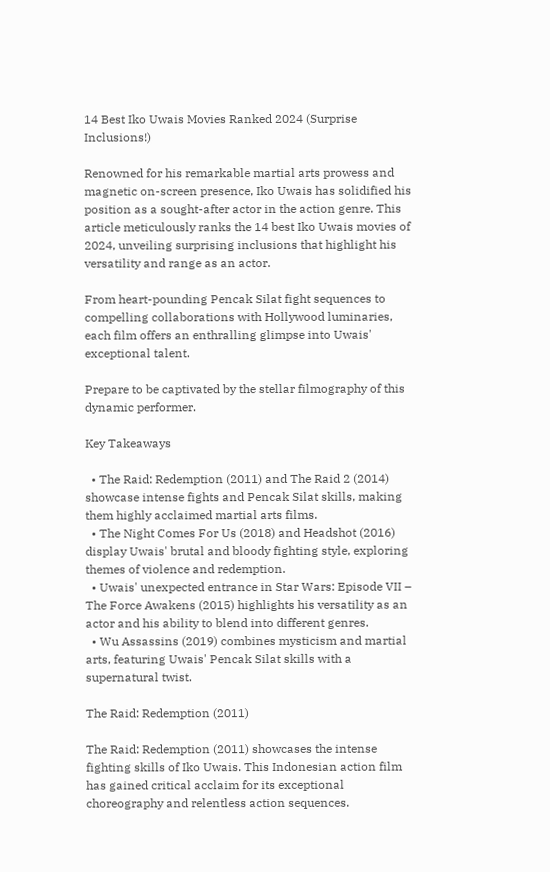14 Best Iko Uwais Movies Ranked 2024 (Surprise Inclusions!)

Renowned for his remarkable martial arts prowess and magnetic on-screen presence, Iko Uwais has solidified his position as a sought-after actor in the action genre. This article meticulously ranks the 14 best Iko Uwais movies of 2024, unveiling surprising inclusions that highlight his versatility and range as an actor.

From heart-pounding Pencak Silat fight sequences to compelling collaborations with Hollywood luminaries, each film offers an enthralling glimpse into Uwais' exceptional talent.

Prepare to be captivated by the stellar filmography of this dynamic performer.

Key Takeaways

  • The Raid: Redemption (2011) and The Raid 2 (2014) showcase intense fights and Pencak Silat skills, making them highly acclaimed martial arts films.
  • The Night Comes For Us (2018) and Headshot (2016) display Uwais' brutal and bloody fighting style, exploring themes of violence and redemption.
  • Uwais' unexpected entrance in Star Wars: Episode VII – The Force Awakens (2015) highlights his versatility as an actor and his ability to blend into different genres.
  • Wu Assassins (2019) combines mysticism and martial arts, featuring Uwais' Pencak Silat skills with a supernatural twist.

The Raid: Redemption (2011)

The Raid: Redemption (2011) showcases the intense fighting skills of Iko Uwais. This Indonesian action film has gained critical acclaim for its exceptional choreography and relentless action sequences.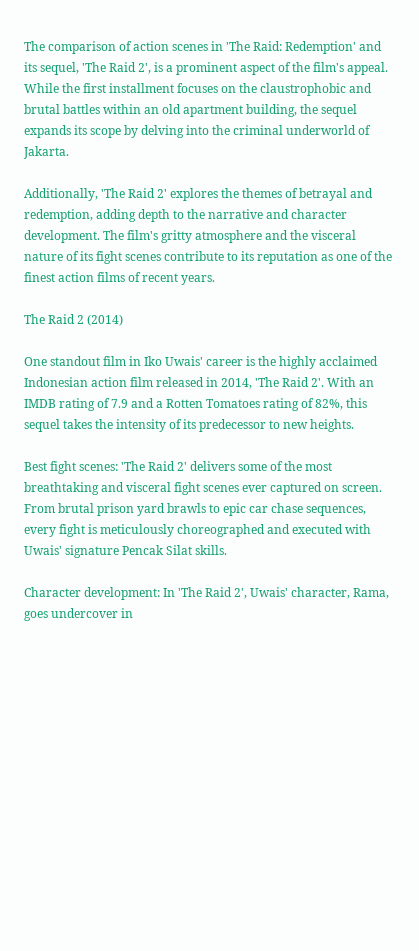The comparison of action scenes in 'The Raid: Redemption' and its sequel, 'The Raid 2', is a prominent aspect of the film's appeal. While the first installment focuses on the claustrophobic and brutal battles within an old apartment building, the sequel expands its scope by delving into the criminal underworld of Jakarta.

Additionally, 'The Raid 2' explores the themes of betrayal and redemption, adding depth to the narrative and character development. The film's gritty atmosphere and the visceral nature of its fight scenes contribute to its reputation as one of the finest action films of recent years.

The Raid 2 (2014)

One standout film in Iko Uwais' career is the highly acclaimed Indonesian action film released in 2014, 'The Raid 2'. With an IMDB rating of 7.9 and a Rotten Tomatoes rating of 82%, this sequel takes the intensity of its predecessor to new heights.

Best fight scenes: 'The Raid 2' delivers some of the most breathtaking and visceral fight scenes ever captured on screen. From brutal prison yard brawls to epic car chase sequences, every fight is meticulously choreographed and executed with Uwais' signature Pencak Silat skills.

Character development: In 'The Raid 2', Uwais' character, Rama, goes undercover in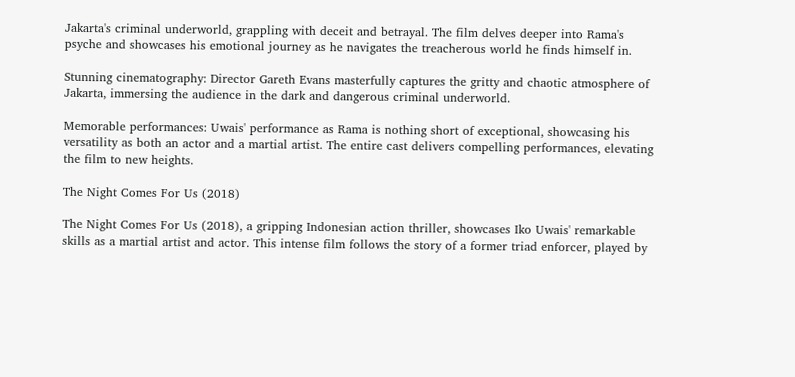Jakarta's criminal underworld, grappling with deceit and betrayal. The film delves deeper into Rama's psyche and showcases his emotional journey as he navigates the treacherous world he finds himself in.

Stunning cinematography: Director Gareth Evans masterfully captures the gritty and chaotic atmosphere of Jakarta, immersing the audience in the dark and dangerous criminal underworld.

Memorable performances: Uwais' performance as Rama is nothing short of exceptional, showcasing his versatility as both an actor and a martial artist. The entire cast delivers compelling performances, elevating the film to new heights.

The Night Comes For Us (2018)

The Night Comes For Us (2018), a gripping Indonesian action thriller, showcases Iko Uwais' remarkable skills as a martial artist and actor. This intense film follows the story of a former triad enforcer, played by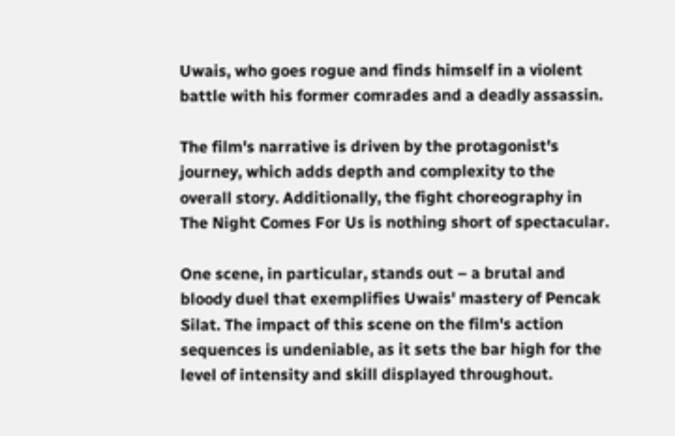Uwais, who goes rogue and finds himself in a violent battle with his former comrades and a deadly assassin.

The film's narrative is driven by the protagonist's journey, which adds depth and complexity to the overall story. Additionally, the fight choreography in The Night Comes For Us is nothing short of spectacular.

One scene, in particular, stands out – a brutal and bloody duel that exemplifies Uwais' mastery of Pencak Silat. The impact of this scene on the film's action sequences is undeniable, as it sets the bar high for the level of intensity and skill displayed throughout.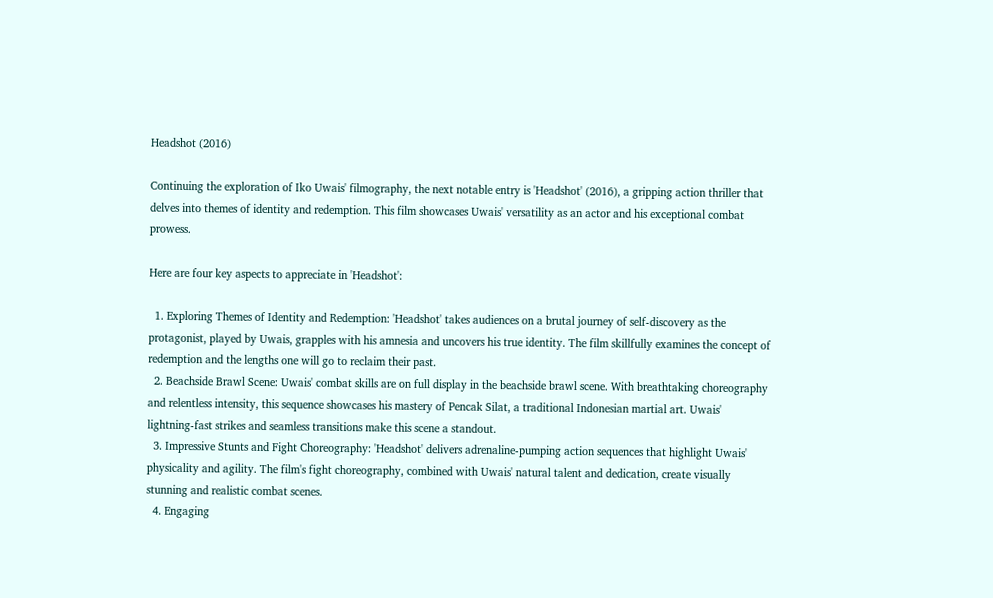Headshot (2016)

Continuing the exploration of Iko Uwais' filmography, the next notable entry is 'Headshot' (2016), a gripping action thriller that delves into themes of identity and redemption. This film showcases Uwais' versatility as an actor and his exceptional combat prowess.

Here are four key aspects to appreciate in 'Headshot':

  1. Exploring Themes of Identity and Redemption: 'Headshot' takes audiences on a brutal journey of self-discovery as the protagonist, played by Uwais, grapples with his amnesia and uncovers his true identity. The film skillfully examines the concept of redemption and the lengths one will go to reclaim their past.
  2. Beachside Brawl Scene: Uwais' combat skills are on full display in the beachside brawl scene. With breathtaking choreography and relentless intensity, this sequence showcases his mastery of Pencak Silat, a traditional Indonesian martial art. Uwais' lightning-fast strikes and seamless transitions make this scene a standout.
  3. Impressive Stunts and Fight Choreography: 'Headshot' delivers adrenaline-pumping action sequences that highlight Uwais' physicality and agility. The film's fight choreography, combined with Uwais' natural talent and dedication, create visually stunning and realistic combat scenes.
  4. Engaging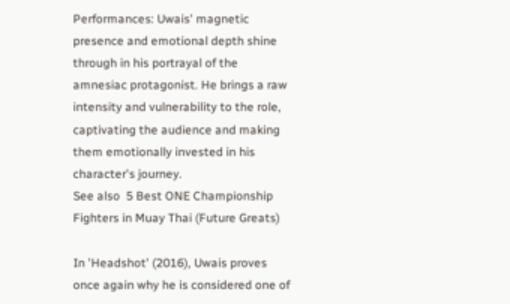Performances: Uwais' magnetic presence and emotional depth shine through in his portrayal of the amnesiac protagonist. He brings a raw intensity and vulnerability to the role, captivating the audience and making them emotionally invested in his character's journey.
See also  5 Best ONE Championship Fighters in Muay Thai (Future Greats)

In 'Headshot' (2016), Uwais proves once again why he is considered one of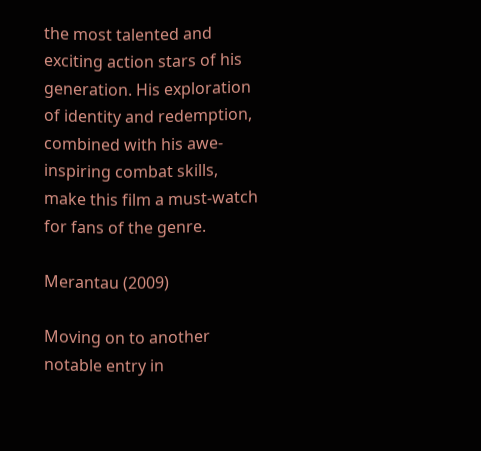the most talented and exciting action stars of his generation. His exploration of identity and redemption, combined with his awe-inspiring combat skills, make this film a must-watch for fans of the genre.

Merantau (2009)

Moving on to another notable entry in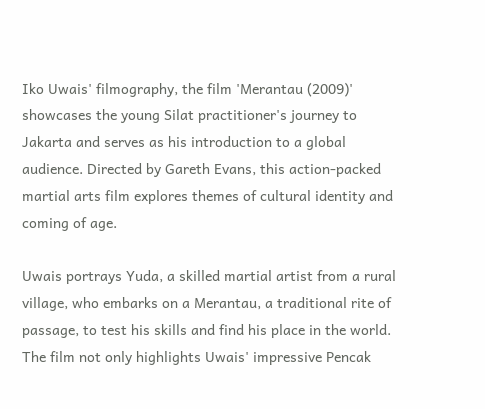Iko Uwais' filmography, the film 'Merantau (2009)' showcases the young Silat practitioner's journey to Jakarta and serves as his introduction to a global audience. Directed by Gareth Evans, this action-packed martial arts film explores themes of cultural identity and coming of age.

Uwais portrays Yuda, a skilled martial artist from a rural village, who embarks on a Merantau, a traditional rite of passage, to test his skills and find his place in the world. The film not only highlights Uwais' impressive Pencak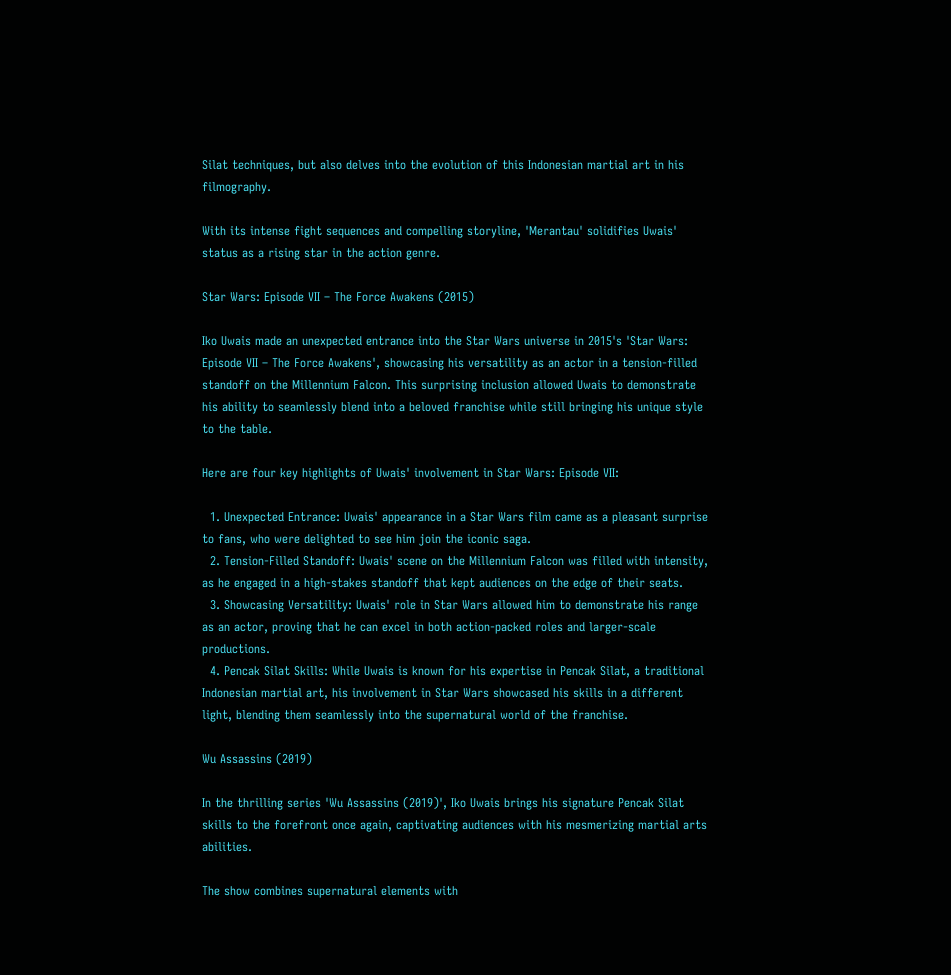Silat techniques, but also delves into the evolution of this Indonesian martial art in his filmography.

With its intense fight sequences and compelling storyline, 'Merantau' solidifies Uwais' status as a rising star in the action genre.

Star Wars: Episode VII – The Force Awakens (2015)

Iko Uwais made an unexpected entrance into the Star Wars universe in 2015's 'Star Wars: Episode VII – The Force Awakens', showcasing his versatility as an actor in a tension-filled standoff on the Millennium Falcon. This surprising inclusion allowed Uwais to demonstrate his ability to seamlessly blend into a beloved franchise while still bringing his unique style to the table.

Here are four key highlights of Uwais' involvement in Star Wars: Episode VII:

  1. Unexpected Entrance: Uwais' appearance in a Star Wars film came as a pleasant surprise to fans, who were delighted to see him join the iconic saga.
  2. Tension-Filled Standoff: Uwais' scene on the Millennium Falcon was filled with intensity, as he engaged in a high-stakes standoff that kept audiences on the edge of their seats.
  3. Showcasing Versatility: Uwais' role in Star Wars allowed him to demonstrate his range as an actor, proving that he can excel in both action-packed roles and larger-scale productions.
  4. Pencak Silat Skills: While Uwais is known for his expertise in Pencak Silat, a traditional Indonesian martial art, his involvement in Star Wars showcased his skills in a different light, blending them seamlessly into the supernatural world of the franchise.

Wu Assassins (2019)

In the thrilling series 'Wu Assassins (2019)', Iko Uwais brings his signature Pencak Silat skills to the forefront once again, captivating audiences with his mesmerizing martial arts abilities.

The show combines supernatural elements with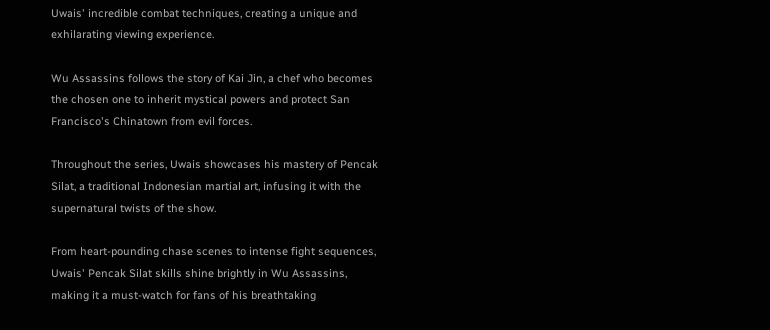Uwais' incredible combat techniques, creating a unique and exhilarating viewing experience.

Wu Assassins follows the story of Kai Jin, a chef who becomes the chosen one to inherit mystical powers and protect San Francisco's Chinatown from evil forces.

Throughout the series, Uwais showcases his mastery of Pencak Silat, a traditional Indonesian martial art, infusing it with the supernatural twists of the show.

From heart-pounding chase scenes to intense fight sequences, Uwais' Pencak Silat skills shine brightly in Wu Assassins, making it a must-watch for fans of his breathtaking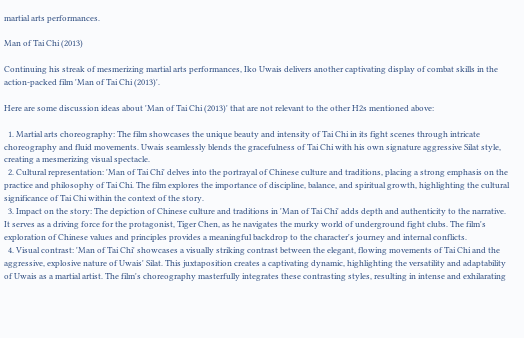martial arts performances.

Man of Tai Chi (2013)

Continuing his streak of mesmerizing martial arts performances, Iko Uwais delivers another captivating display of combat skills in the action-packed film 'Man of Tai Chi (2013)'.

Here are some discussion ideas about 'Man of Tai Chi (2013)' that are not relevant to the other H2s mentioned above:

  1. Martial arts choreography: The film showcases the unique beauty and intensity of Tai Chi in its fight scenes through intricate choreography and fluid movements. Uwais seamlessly blends the gracefulness of Tai Chi with his own signature aggressive Silat style, creating a mesmerizing visual spectacle.
  2. Cultural representation: 'Man of Tai Chi' delves into the portrayal of Chinese culture and traditions, placing a strong emphasis on the practice and philosophy of Tai Chi. The film explores the importance of discipline, balance, and spiritual growth, highlighting the cultural significance of Tai Chi within the context of the story.
  3. Impact on the story: The depiction of Chinese culture and traditions in 'Man of Tai Chi' adds depth and authenticity to the narrative. It serves as a driving force for the protagonist, Tiger Chen, as he navigates the murky world of underground fight clubs. The film's exploration of Chinese values and principles provides a meaningful backdrop to the character's journey and internal conflicts.
  4. Visual contrast: 'Man of Tai Chi' showcases a visually striking contrast between the elegant, flowing movements of Tai Chi and the aggressive, explosive nature of Uwais' Silat. This juxtaposition creates a captivating dynamic, highlighting the versatility and adaptability of Uwais as a martial artist. The film's choreography masterfully integrates these contrasting styles, resulting in intense and exhilarating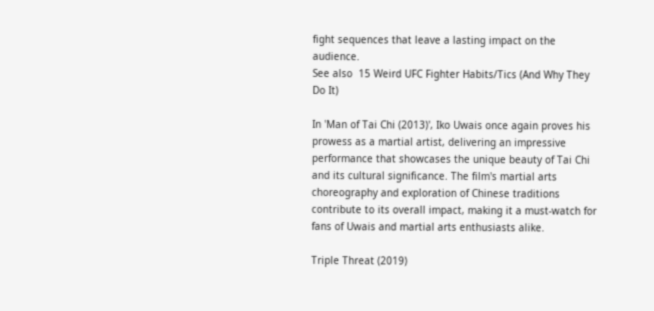fight sequences that leave a lasting impact on the audience.
See also  15 Weird UFC Fighter Habits/Tics (And Why They Do It)

In 'Man of Tai Chi (2013)', Iko Uwais once again proves his prowess as a martial artist, delivering an impressive performance that showcases the unique beauty of Tai Chi and its cultural significance. The film's martial arts choreography and exploration of Chinese traditions contribute to its overall impact, making it a must-watch for fans of Uwais and martial arts enthusiasts alike.

Triple Threat (2019)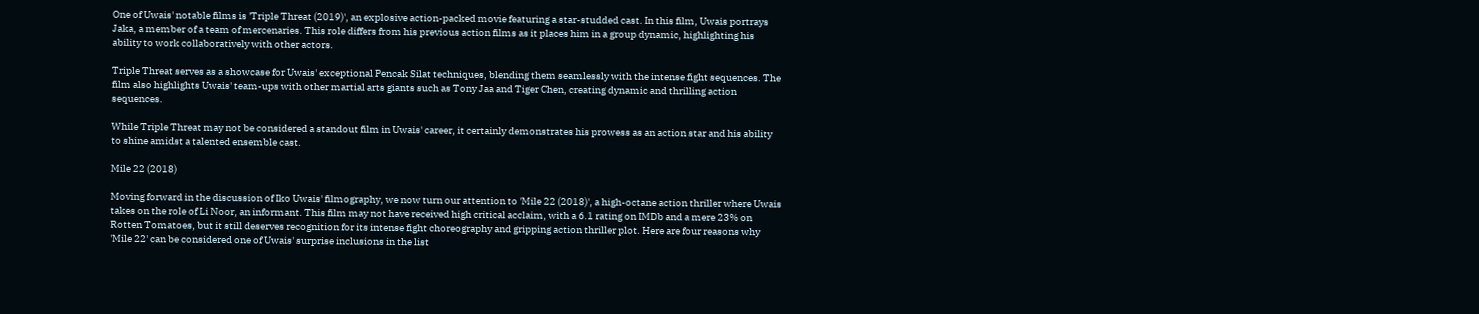One of Uwais' notable films is 'Triple Threat (2019)', an explosive action-packed movie featuring a star-studded cast. In this film, Uwais portrays Jaka, a member of a team of mercenaries. This role differs from his previous action films as it places him in a group dynamic, highlighting his ability to work collaboratively with other actors.

Triple Threat serves as a showcase for Uwais' exceptional Pencak Silat techniques, blending them seamlessly with the intense fight sequences. The film also highlights Uwais' team-ups with other martial arts giants such as Tony Jaa and Tiger Chen, creating dynamic and thrilling action sequences.

While Triple Threat may not be considered a standout film in Uwais' career, it certainly demonstrates his prowess as an action star and his ability to shine amidst a talented ensemble cast.

Mile 22 (2018)

Moving forward in the discussion of Iko Uwais' filmography, we now turn our attention to 'Mile 22 (2018)', a high-octane action thriller where Uwais takes on the role of Li Noor, an informant. This film may not have received high critical acclaim, with a 6.1 rating on IMDb and a mere 23% on Rotten Tomatoes, but it still deserves recognition for its intense fight choreography and gripping action thriller plot. Here are four reasons why 'Mile 22' can be considered one of Uwais' surprise inclusions in the list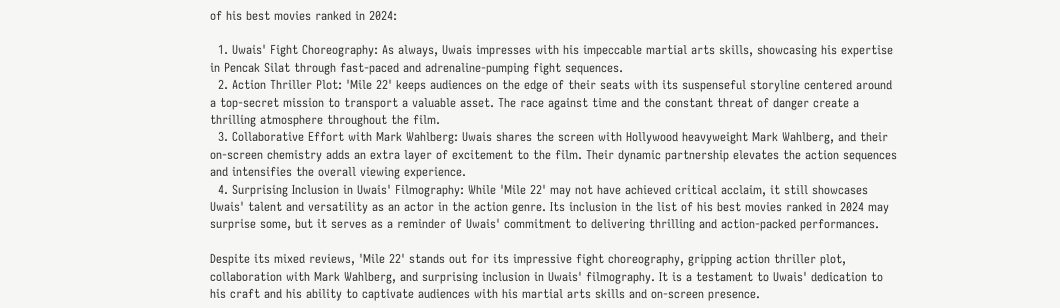of his best movies ranked in 2024:

  1. Uwais' Fight Choreography: As always, Uwais impresses with his impeccable martial arts skills, showcasing his expertise in Pencak Silat through fast-paced and adrenaline-pumping fight sequences.
  2. Action Thriller Plot: 'Mile 22' keeps audiences on the edge of their seats with its suspenseful storyline centered around a top-secret mission to transport a valuable asset. The race against time and the constant threat of danger create a thrilling atmosphere throughout the film.
  3. Collaborative Effort with Mark Wahlberg: Uwais shares the screen with Hollywood heavyweight Mark Wahlberg, and their on-screen chemistry adds an extra layer of excitement to the film. Their dynamic partnership elevates the action sequences and intensifies the overall viewing experience.
  4. Surprising Inclusion in Uwais' Filmography: While 'Mile 22' may not have achieved critical acclaim, it still showcases Uwais' talent and versatility as an actor in the action genre. Its inclusion in the list of his best movies ranked in 2024 may surprise some, but it serves as a reminder of Uwais' commitment to delivering thrilling and action-packed performances.

Despite its mixed reviews, 'Mile 22' stands out for its impressive fight choreography, gripping action thriller plot, collaboration with Mark Wahlberg, and surprising inclusion in Uwais' filmography. It is a testament to Uwais' dedication to his craft and his ability to captivate audiences with his martial arts skills and on-screen presence.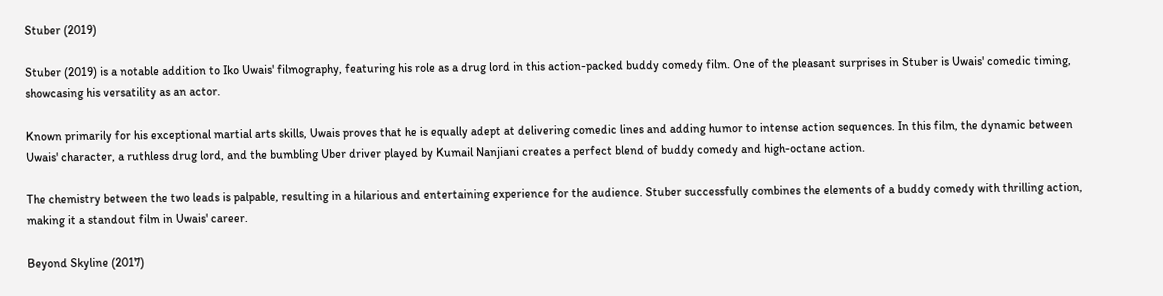Stuber (2019)

Stuber (2019) is a notable addition to Iko Uwais' filmography, featuring his role as a drug lord in this action-packed buddy comedy film. One of the pleasant surprises in Stuber is Uwais' comedic timing, showcasing his versatility as an actor.

Known primarily for his exceptional martial arts skills, Uwais proves that he is equally adept at delivering comedic lines and adding humor to intense action sequences. In this film, the dynamic between Uwais' character, a ruthless drug lord, and the bumbling Uber driver played by Kumail Nanjiani creates a perfect blend of buddy comedy and high-octane action.

The chemistry between the two leads is palpable, resulting in a hilarious and entertaining experience for the audience. Stuber successfully combines the elements of a buddy comedy with thrilling action, making it a standout film in Uwais' career.

Beyond Skyline (2017)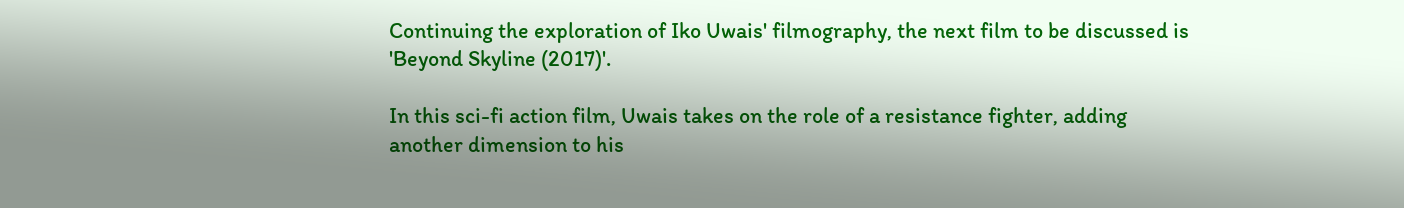Continuing the exploration of Iko Uwais' filmography, the next film to be discussed is 'Beyond Skyline (2017)'.

In this sci-fi action film, Uwais takes on the role of a resistance fighter, adding another dimension to his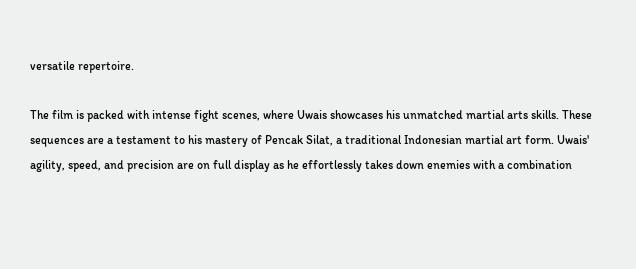versatile repertoire.

The film is packed with intense fight scenes, where Uwais showcases his unmatched martial arts skills. These sequences are a testament to his mastery of Pencak Silat, a traditional Indonesian martial art form. Uwais' agility, speed, and precision are on full display as he effortlessly takes down enemies with a combination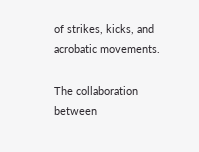of strikes, kicks, and acrobatic movements.

The collaboration between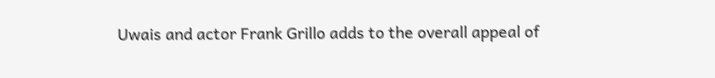Uwais and actor Frank Grillo adds to the overall appeal of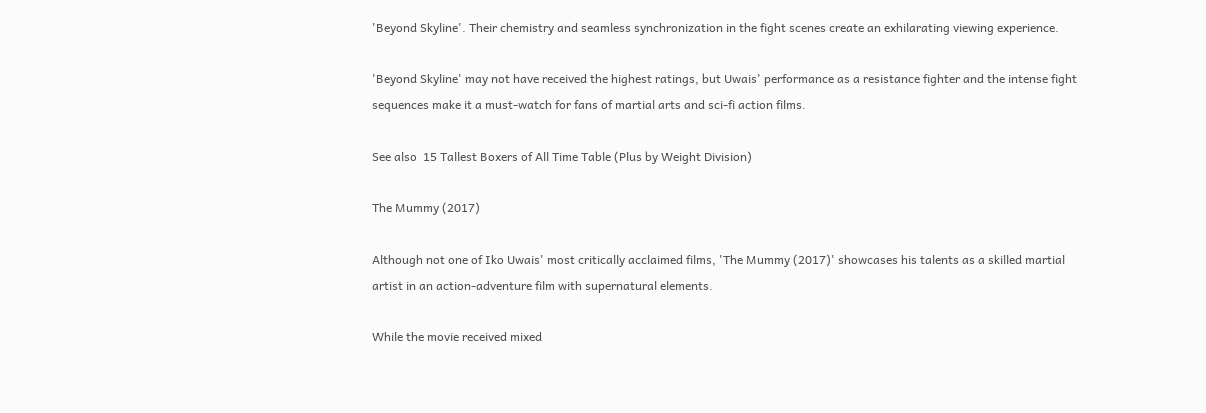'Beyond Skyline'. Their chemistry and seamless synchronization in the fight scenes create an exhilarating viewing experience.

'Beyond Skyline' may not have received the highest ratings, but Uwais' performance as a resistance fighter and the intense fight sequences make it a must-watch for fans of martial arts and sci-fi action films.

See also  15 Tallest Boxers of All Time Table (Plus by Weight Division)

The Mummy (2017)

Although not one of Iko Uwais' most critically acclaimed films, 'The Mummy (2017)' showcases his talents as a skilled martial artist in an action-adventure film with supernatural elements.

While the movie received mixed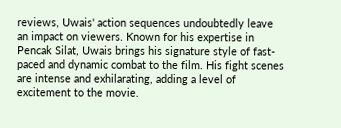reviews, Uwais' action sequences undoubtedly leave an impact on viewers. Known for his expertise in Pencak Silat, Uwais brings his signature style of fast-paced and dynamic combat to the film. His fight scenes are intense and exhilarating, adding a level of excitement to the movie.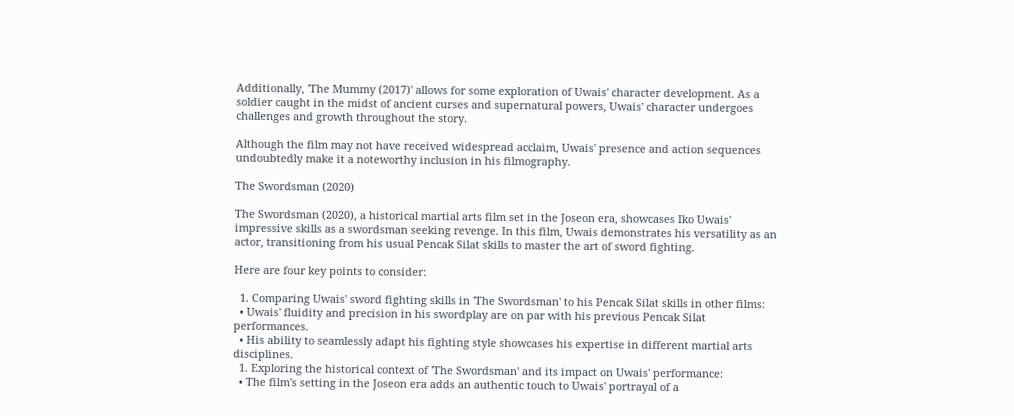Additionally, 'The Mummy (2017)' allows for some exploration of Uwais' character development. As a soldier caught in the midst of ancient curses and supernatural powers, Uwais' character undergoes challenges and growth throughout the story.

Although the film may not have received widespread acclaim, Uwais' presence and action sequences undoubtedly make it a noteworthy inclusion in his filmography.

The Swordsman (2020)

The Swordsman (2020), a historical martial arts film set in the Joseon era, showcases Iko Uwais' impressive skills as a swordsman seeking revenge. In this film, Uwais demonstrates his versatility as an actor, transitioning from his usual Pencak Silat skills to master the art of sword fighting.

Here are four key points to consider:

  1. Comparing Uwais' sword fighting skills in 'The Swordsman' to his Pencak Silat skills in other films:
  • Uwais' fluidity and precision in his swordplay are on par with his previous Pencak Silat performances.
  • His ability to seamlessly adapt his fighting style showcases his expertise in different martial arts disciplines.
  1. Exploring the historical context of 'The Swordsman' and its impact on Uwais' performance:
  • The film's setting in the Joseon era adds an authentic touch to Uwais' portrayal of a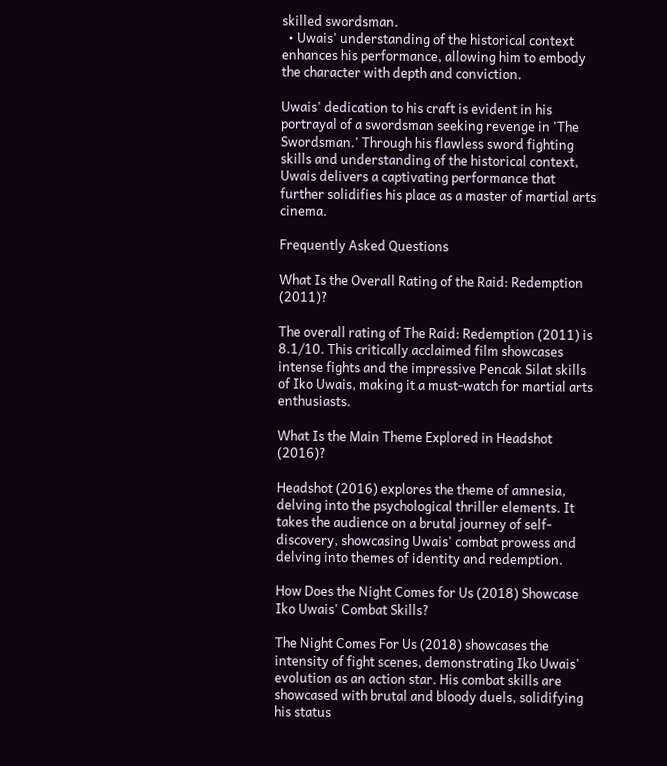skilled swordsman.
  • Uwais' understanding of the historical context enhances his performance, allowing him to embody the character with depth and conviction.

Uwais' dedication to his craft is evident in his portrayal of a swordsman seeking revenge in 'The Swordsman.' Through his flawless sword fighting skills and understanding of the historical context, Uwais delivers a captivating performance that further solidifies his place as a master of martial arts cinema.

Frequently Asked Questions

What Is the Overall Rating of the Raid: Redemption (2011)?

The overall rating of The Raid: Redemption (2011) is 8.1/10. This critically acclaimed film showcases intense fights and the impressive Pencak Silat skills of Iko Uwais, making it a must-watch for martial arts enthusiasts.

What Is the Main Theme Explored in Headshot (2016)?

Headshot (2016) explores the theme of amnesia, delving into the psychological thriller elements. It takes the audience on a brutal journey of self-discovery, showcasing Uwais' combat prowess and delving into themes of identity and redemption.

How Does the Night Comes for Us (2018) Showcase Iko Uwais' Combat Skills?

The Night Comes For Us (2018) showcases the intensity of fight scenes, demonstrating Iko Uwais' evolution as an action star. His combat skills are showcased with brutal and bloody duels, solidifying his status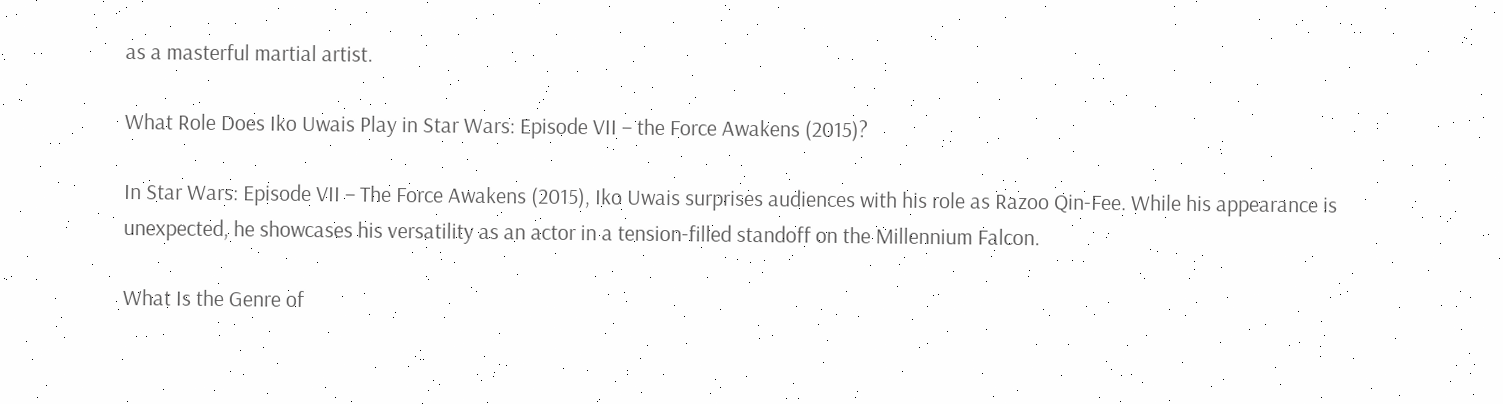as a masterful martial artist.

What Role Does Iko Uwais Play in Star Wars: Episode VII – the Force Awakens (2015)?

In Star Wars: Episode VII – The Force Awakens (2015), Iko Uwais surprises audiences with his role as Razoo Qin-Fee. While his appearance is unexpected, he showcases his versatility as an actor in a tension-filled standoff on the Millennium Falcon.

What Is the Genre of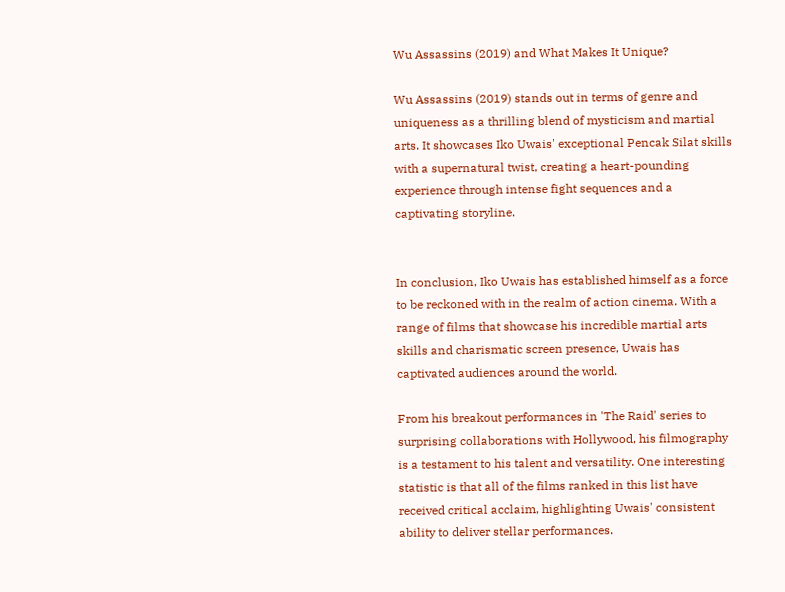Wu Assassins (2019) and What Makes It Unique?

Wu Assassins (2019) stands out in terms of genre and uniqueness as a thrilling blend of mysticism and martial arts. It showcases Iko Uwais' exceptional Pencak Silat skills with a supernatural twist, creating a heart-pounding experience through intense fight sequences and a captivating storyline.


In conclusion, Iko Uwais has established himself as a force to be reckoned with in the realm of action cinema. With a range of films that showcase his incredible martial arts skills and charismatic screen presence, Uwais has captivated audiences around the world.

From his breakout performances in 'The Raid' series to surprising collaborations with Hollywood, his filmography is a testament to his talent and versatility. One interesting statistic is that all of the films ranked in this list have received critical acclaim, highlighting Uwais' consistent ability to deliver stellar performances.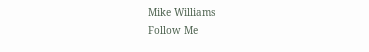Mike Williams
Follow Me